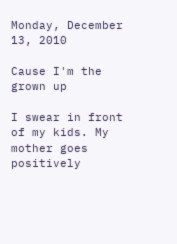Monday, December 13, 2010

Cause I'm the grown up

I swear in front of my kids. My mother goes positively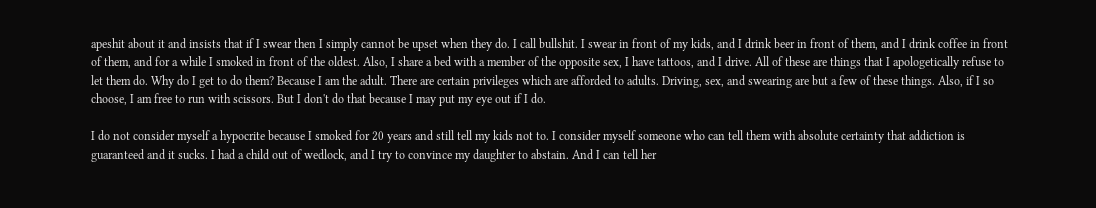apeshit about it and insists that if I swear then I simply cannot be upset when they do. I call bullshit. I swear in front of my kids, and I drink beer in front of them, and I drink coffee in front of them, and for a while I smoked in front of the oldest. Also, I share a bed with a member of the opposite sex, I have tattoos, and I drive. All of these are things that I apologetically refuse to let them do. Why do I get to do them? Because I am the adult. There are certain privileges which are afforded to adults. Driving, sex, and swearing are but a few of these things. Also, if I so choose, I am free to run with scissors. But I don't do that because I may put my eye out if I do.

I do not consider myself a hypocrite because I smoked for 20 years and still tell my kids not to. I consider myself someone who can tell them with absolute certainty that addiction is guaranteed and it sucks. I had a child out of wedlock, and I try to convince my daughter to abstain. And I can tell her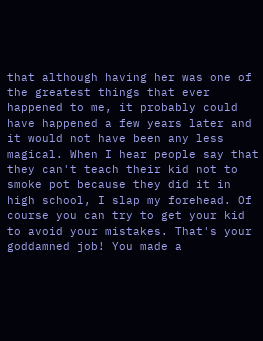that although having her was one of the greatest things that ever happened to me, it probably could have happened a few years later and it would not have been any less magical. When I hear people say that they can't teach their kid not to smoke pot because they did it in high school, I slap my forehead. Of course you can try to get your kid to avoid your mistakes. That's your goddamned job! You made a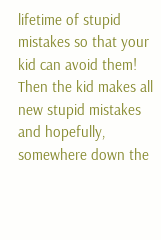lifetime of stupid mistakes so that your kid can avoid them! Then the kid makes all new stupid mistakes and hopefully, somewhere down the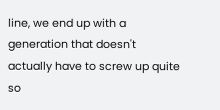line, we end up with a generation that doesn't actually have to screw up quite so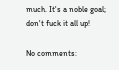much. It's a noble goal; don't fuck it all up!

No comments: